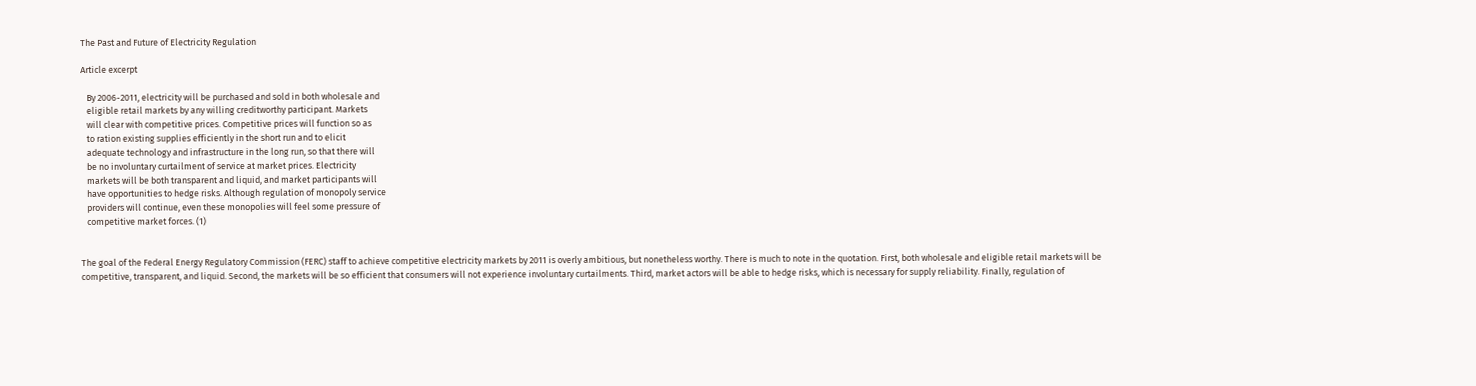The Past and Future of Electricity Regulation

Article excerpt

   By 2006-2011, electricity will be purchased and sold in both wholesale and
   eligible retail markets by any willing creditworthy participant. Markets
   will clear with competitive prices. Competitive prices will function so as
   to ration existing supplies efficiently in the short run and to elicit
   adequate technology and infrastructure in the long run, so that there will
   be no involuntary curtailment of service at market prices. Electricity
   markets will be both transparent and liquid, and market participants will
   have opportunities to hedge risks. Although regulation of monopoly service
   providers will continue, even these monopolies will feel some pressure of
   competitive market forces. (1)


The goal of the Federal Energy Regulatory Commission (FERC) staff to achieve competitive electricity markets by 2011 is overly ambitious, but nonetheless worthy. There is much to note in the quotation. First, both wholesale and eligible retail markets will be competitive, transparent, and liquid. Second, the markets will be so efficient that consumers will not experience involuntary curtailments. Third, market actors will be able to hedge risks, which is necessary for supply reliability. Finally, regulation of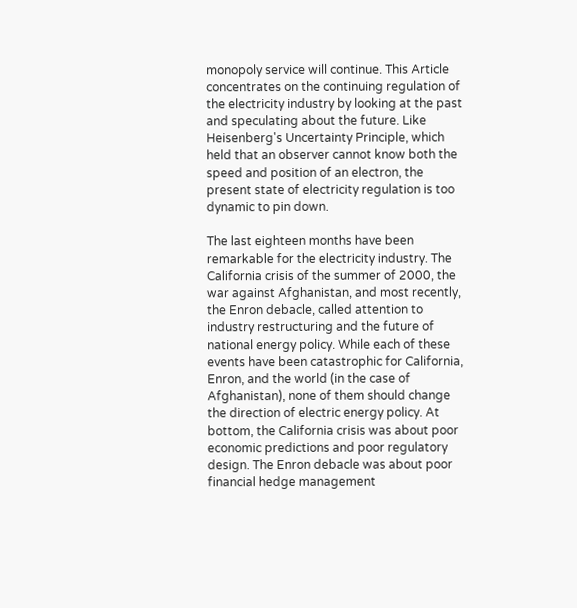monopoly service will continue. This Article concentrates on the continuing regulation of the electricity industry by looking at the past and speculating about the future. Like Heisenberg's Uncertainty Principle, which held that an observer cannot know both the speed and position of an electron, the present state of electricity regulation is too dynamic to pin down.

The last eighteen months have been remarkable for the electricity industry. The California crisis of the summer of 2000, the war against Afghanistan, and most recently, the Enron debacle, called attention to industry restructuring and the future of national energy policy. While each of these events have been catastrophic for California, Enron, and the world (in the case of Afghanistan), none of them should change the direction of electric energy policy. At bottom, the California crisis was about poor economic predictions and poor regulatory design. The Enron debacle was about poor financial hedge management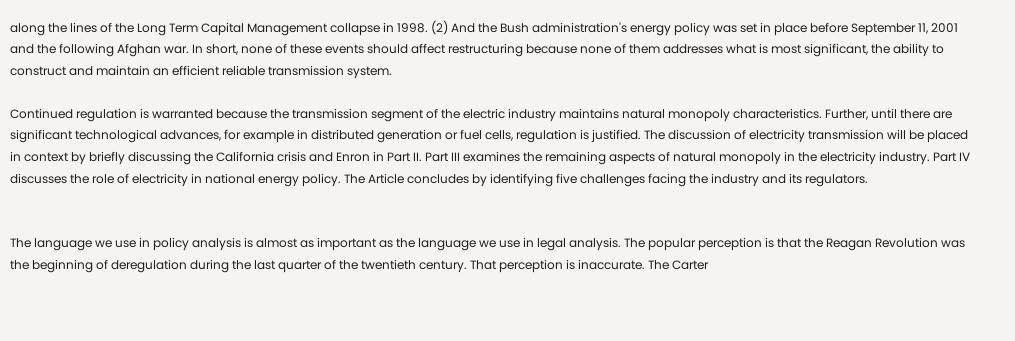along the lines of the Long Term Capital Management collapse in 1998. (2) And the Bush administration's energy policy was set in place before September 11, 2001 and the following Afghan war. In short, none of these events should affect restructuring because none of them addresses what is most significant, the ability to construct and maintain an efficient reliable transmission system.

Continued regulation is warranted because the transmission segment of the electric industry maintains natural monopoly characteristics. Further, until there are significant technological advances, for example in distributed generation or fuel cells, regulation is justified. The discussion of electricity transmission will be placed in context by briefly discussing the California crisis and Enron in Part II. Part III examines the remaining aspects of natural monopoly in the electricity industry. Part IV discusses the role of electricity in national energy policy. The Article concludes by identifying five challenges facing the industry and its regulators.


The language we use in policy analysis is almost as important as the language we use in legal analysis. The popular perception is that the Reagan Revolution was the beginning of deregulation during the last quarter of the twentieth century. That perception is inaccurate. The Carter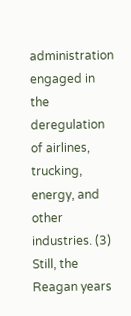administration engaged in the deregulation of airlines, trucking, energy, and other industries. (3) Still, the Reagan years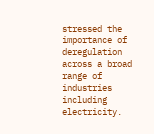stressed the importance of deregulation across a broad range of industries including electricity.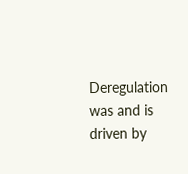Deregulation was and is driven by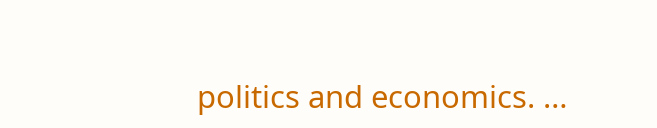politics and economics. …